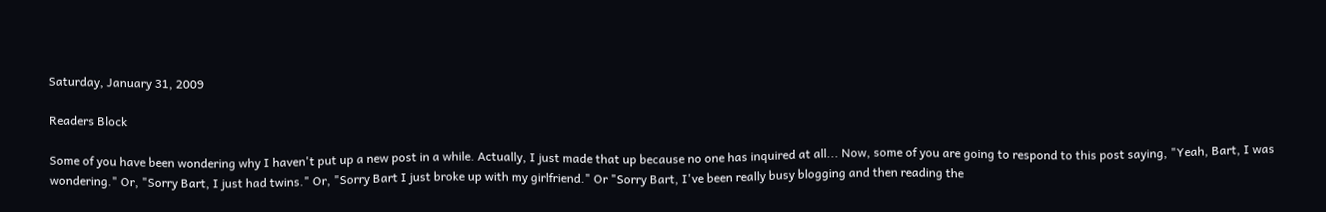Saturday, January 31, 2009

Readers Block

Some of you have been wondering why I haven't put up a new post in a while. Actually, I just made that up because no one has inquired at all... Now, some of you are going to respond to this post saying, "Yeah, Bart, I was wondering." Or, "Sorry Bart, I just had twins." Or, "Sorry Bart I just broke up with my girlfriend." Or "Sorry Bart, I've been really busy blogging and then reading the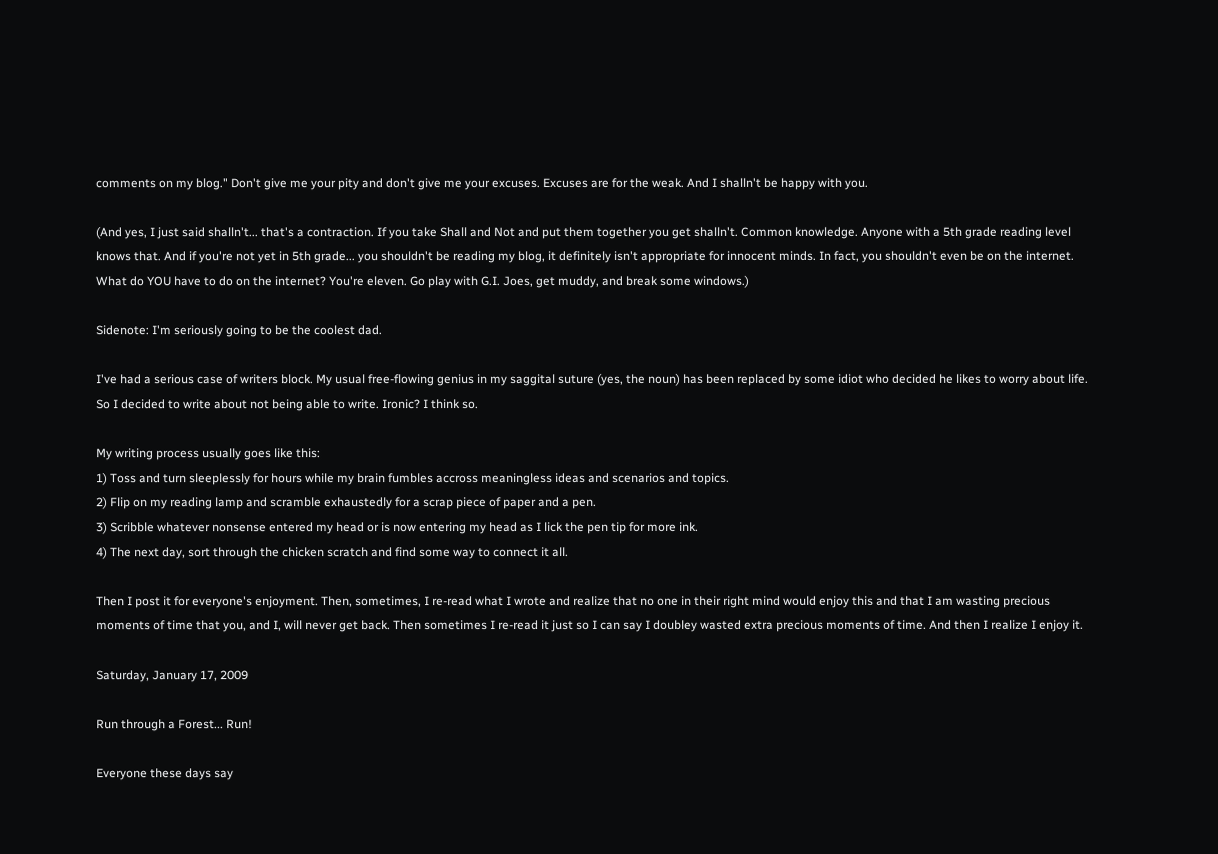comments on my blog." Don't give me your pity and don't give me your excuses. Excuses are for the weak. And I shalln't be happy with you.

(And yes, I just said shalln't... that's a contraction. If you take Shall and Not and put them together you get shalln't. Common knowledge. Anyone with a 5th grade reading level knows that. And if you're not yet in 5th grade... you shouldn't be reading my blog, it definitely isn't appropriate for innocent minds. In fact, you shouldn't even be on the internet. What do YOU have to do on the internet? You're eleven. Go play with G.I. Joes, get muddy, and break some windows.)

Sidenote: I'm seriously going to be the coolest dad.

I've had a serious case of writers block. My usual free-flowing genius in my saggital suture (yes, the noun) has been replaced by some idiot who decided he likes to worry about life. So I decided to write about not being able to write. Ironic? I think so.

My writing process usually goes like this:
1) Toss and turn sleeplessly for hours while my brain fumbles accross meaningless ideas and scenarios and topics.
2) Flip on my reading lamp and scramble exhaustedly for a scrap piece of paper and a pen.
3) Scribble whatever nonsense entered my head or is now entering my head as I lick the pen tip for more ink.
4) The next day, sort through the chicken scratch and find some way to connect it all.

Then I post it for everyone's enjoyment. Then, sometimes, I re-read what I wrote and realize that no one in their right mind would enjoy this and that I am wasting precious moments of time that you, and I, will never get back. Then sometimes I re-read it just so I can say I doubley wasted extra precious moments of time. And then I realize I enjoy it.

Saturday, January 17, 2009

Run through a Forest... Run!

Everyone these days say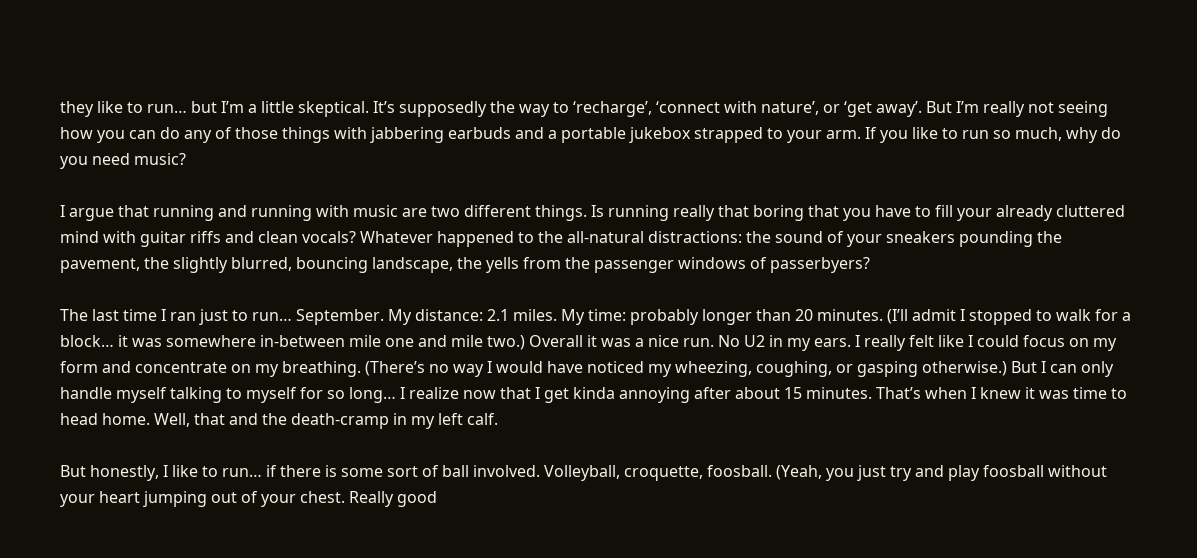they like to run… but I’m a little skeptical. It’s supposedly the way to ‘recharge’, ‘connect with nature’, or ‘get away’. But I’m really not seeing how you can do any of those things with jabbering earbuds and a portable jukebox strapped to your arm. If you like to run so much, why do you need music?

I argue that running and running with music are two different things. Is running really that boring that you have to fill your already cluttered mind with guitar riffs and clean vocals? Whatever happened to the all-natural distractions: the sound of your sneakers pounding the pavement, the slightly blurred, bouncing landscape, the yells from the passenger windows of passerbyers?

The last time I ran just to run… September. My distance: 2.1 miles. My time: probably longer than 20 minutes. (I’ll admit I stopped to walk for a block… it was somewhere in-between mile one and mile two.) Overall it was a nice run. No U2 in my ears. I really felt like I could focus on my form and concentrate on my breathing. (There’s no way I would have noticed my wheezing, coughing, or gasping otherwise.) But I can only handle myself talking to myself for so long… I realize now that I get kinda annoying after about 15 minutes. That’s when I knew it was time to head home. Well, that and the death-cramp in my left calf.

But honestly, I like to run… if there is some sort of ball involved. Volleyball, croquette, foosball. (Yeah, you just try and play foosball without your heart jumping out of your chest. Really good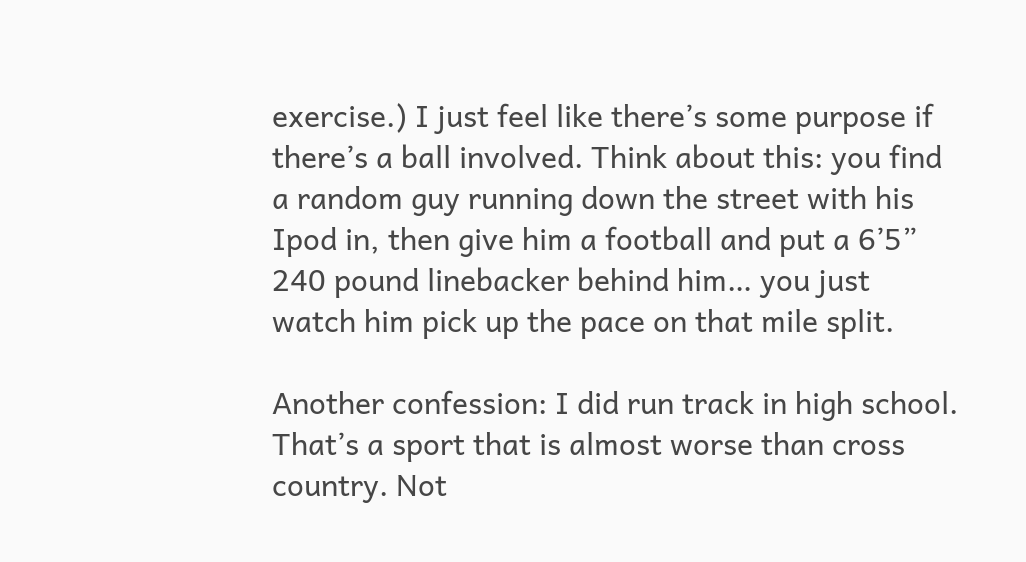exercise.) I just feel like there’s some purpose if there’s a ball involved. Think about this: you find a random guy running down the street with his Ipod in, then give him a football and put a 6’5” 240 pound linebacker behind him… you just watch him pick up the pace on that mile split.

Another confession: I did run track in high school. That’s a sport that is almost worse than cross country. Not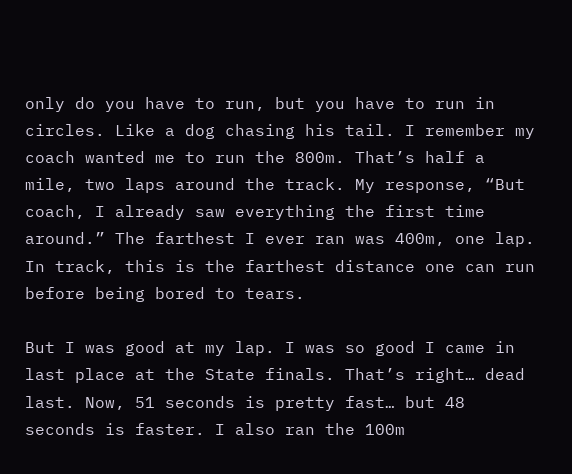only do you have to run, but you have to run in circles. Like a dog chasing his tail. I remember my coach wanted me to run the 800m. That’s half a mile, two laps around the track. My response, “But coach, I already saw everything the first time around.” The farthest I ever ran was 400m, one lap. In track, this is the farthest distance one can run before being bored to tears.

But I was good at my lap. I was so good I came in last place at the State finals. That’s right… dead last. Now, 51 seconds is pretty fast… but 48 seconds is faster. I also ran the 100m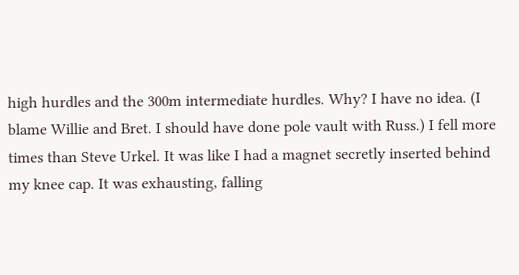high hurdles and the 300m intermediate hurdles. Why? I have no idea. (I blame Willie and Bret. I should have done pole vault with Russ.) I fell more times than Steve Urkel. It was like I had a magnet secretly inserted behind my knee cap. It was exhausting, falling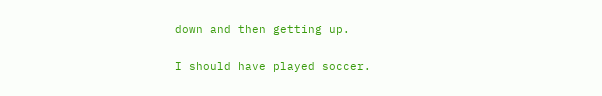down and then getting up.

I should have played soccer.